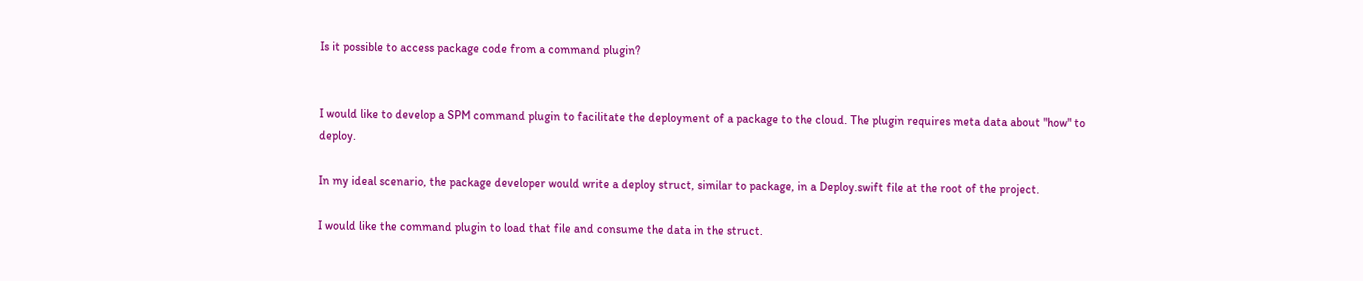Is it possible to access package code from a command plugin?


I would like to develop a SPM command plugin to facilitate the deployment of a package to the cloud. The plugin requires meta data about "how" to deploy.

In my ideal scenario, the package developer would write a deploy struct, similar to package, in a Deploy.swift file at the root of the project.

I would like the command plugin to load that file and consume the data in the struct.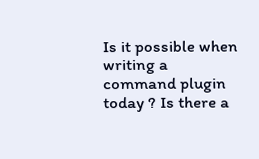Is it possible when writing a command plugin today ? Is there a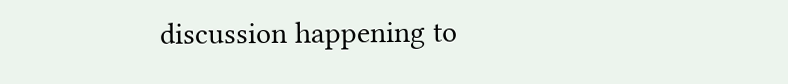discussion happening to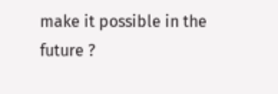make it possible in the future ?